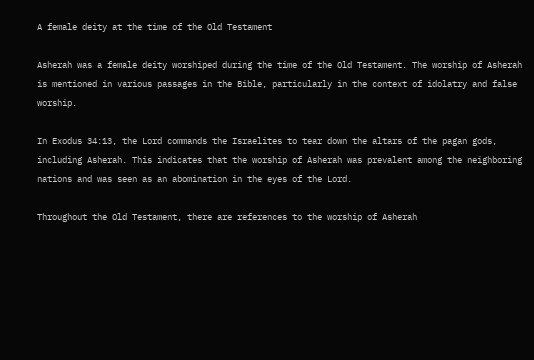A female deity at the time of the Old Testament

Asherah was a female deity worshiped during the time of the Old Testament. The worship of Asherah is mentioned in various passages in the Bible, particularly in the context of idolatry and false worship.

In Exodus 34:13, the Lord commands the Israelites to tear down the altars of the pagan gods, including Asherah. This indicates that the worship of Asherah was prevalent among the neighboring nations and was seen as an abomination in the eyes of the Lord.

Throughout the Old Testament, there are references to the worship of Asherah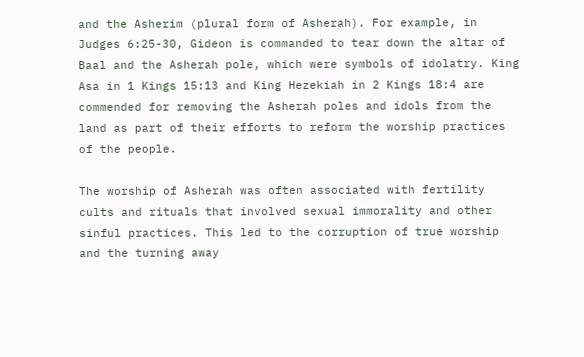and the Asherim (plural form of Asherah). For example, in Judges 6:25-30, Gideon is commanded to tear down the altar of Baal and the Asherah pole, which were symbols of idolatry. King Asa in 1 Kings 15:13 and King Hezekiah in 2 Kings 18:4 are commended for removing the Asherah poles and idols from the land as part of their efforts to reform the worship practices of the people.

The worship of Asherah was often associated with fertility cults and rituals that involved sexual immorality and other sinful practices. This led to the corruption of true worship and the turning away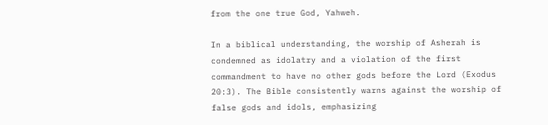from the one true God, Yahweh.

In a biblical understanding, the worship of Asherah is condemned as idolatry and a violation of the first commandment to have no other gods before the Lord (Exodus 20:3). The Bible consistently warns against the worship of false gods and idols, emphasizing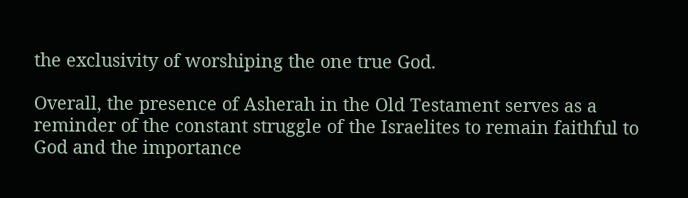the exclusivity of worshiping the one true God.

Overall, the presence of Asherah in the Old Testament serves as a reminder of the constant struggle of the Israelites to remain faithful to God and the importance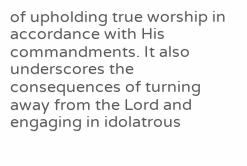of upholding true worship in accordance with His commandments. It also underscores the consequences of turning away from the Lord and engaging in idolatrous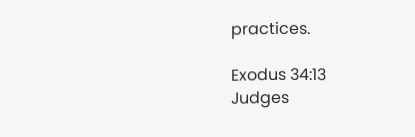practices.

Exodus 34:13
Judges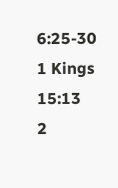6:25-30
1 Kings 15:13
2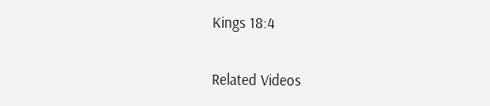Kings 18:4

Related Videos